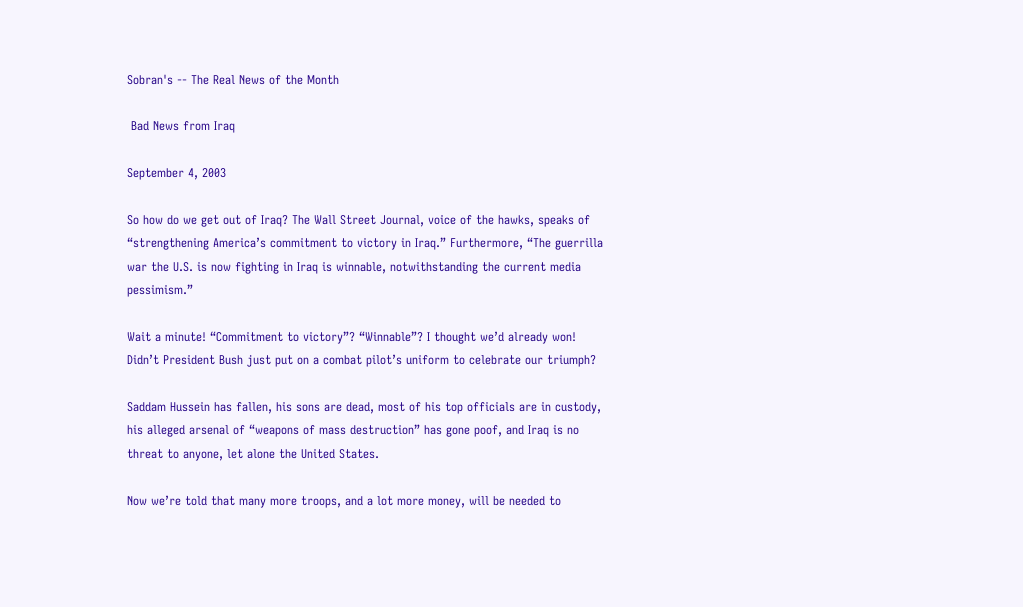Sobran's -- The Real News of the Month

 Bad News from Iraq

September 4, 2003

So how do we get out of Iraq? The Wall Street Journal, voice of the hawks, speaks of “strengthening America’s commitment to victory in Iraq.” Furthermore, “The guerrilla war the U.S. is now fighting in Iraq is winnable, notwithstanding the current media pessimism.”

Wait a minute! “Commitment to victory”? “Winnable”? I thought we’d already won! Didn’t President Bush just put on a combat pilot’s uniform to celebrate our triumph?

Saddam Hussein has fallen, his sons are dead, most of his top officials are in custody, his alleged arsenal of “weapons of mass destruction” has gone poof, and Iraq is no threat to anyone, let alone the United States.

Now we’re told that many more troops, and a lot more money, will be needed to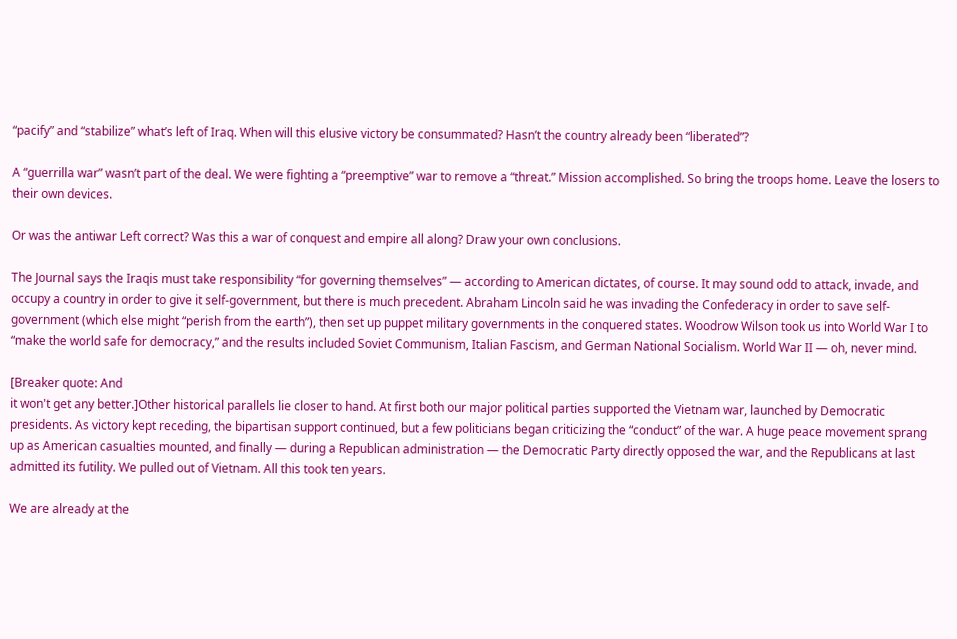“pacify” and “stabilize” what’s left of Iraq. When will this elusive victory be consummated? Hasn’t the country already been “liberated”?

A “guerrilla war” wasn’t part of the deal. We were fighting a “preemptive” war to remove a “threat.” Mission accomplished. So bring the troops home. Leave the losers to their own devices.

Or was the antiwar Left correct? Was this a war of conquest and empire all along? Draw your own conclusions.

The Journal says the Iraqis must take responsibility “for governing themselves” — according to American dictates, of course. It may sound odd to attack, invade, and occupy a country in order to give it self-government, but there is much precedent. Abraham Lincoln said he was invading the Confederacy in order to save self-government (which else might “perish from the earth”), then set up puppet military governments in the conquered states. Woodrow Wilson took us into World War I to “make the world safe for democracy,” and the results included Soviet Communism, Italian Fascism, and German National Socialism. World War II — oh, never mind.

[Breaker quote: And
it won't get any better.]Other historical parallels lie closer to hand. At first both our major political parties supported the Vietnam war, launched by Democratic presidents. As victory kept receding, the bipartisan support continued, but a few politicians began criticizing the “conduct” of the war. A huge peace movement sprang up as American casualties mounted, and finally — during a Republican administration — the Democratic Party directly opposed the war, and the Republicans at last admitted its futility. We pulled out of Vietnam. All this took ten years.

We are already at the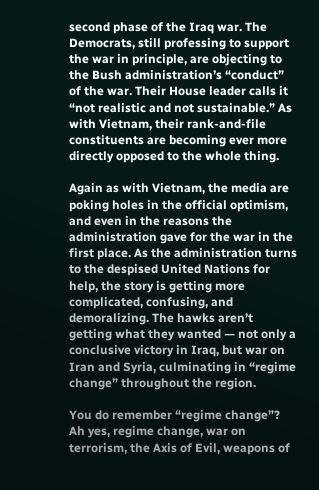second phase of the Iraq war. The Democrats, still professing to support the war in principle, are objecting to the Bush administration’s “conduct” of the war. Their House leader calls it “not realistic and not sustainable.” As with Vietnam, their rank-and-file constituents are becoming ever more directly opposed to the whole thing.

Again as with Vietnam, the media are poking holes in the official optimism, and even in the reasons the administration gave for the war in the first place. As the administration turns to the despised United Nations for help, the story is getting more complicated, confusing, and demoralizing. The hawks aren’t getting what they wanted — not only a conclusive victory in Iraq, but war on Iran and Syria, culminating in “regime change” throughout the region.

You do remember “regime change”? Ah yes, regime change, war on terrorism, the Axis of Evil, weapons of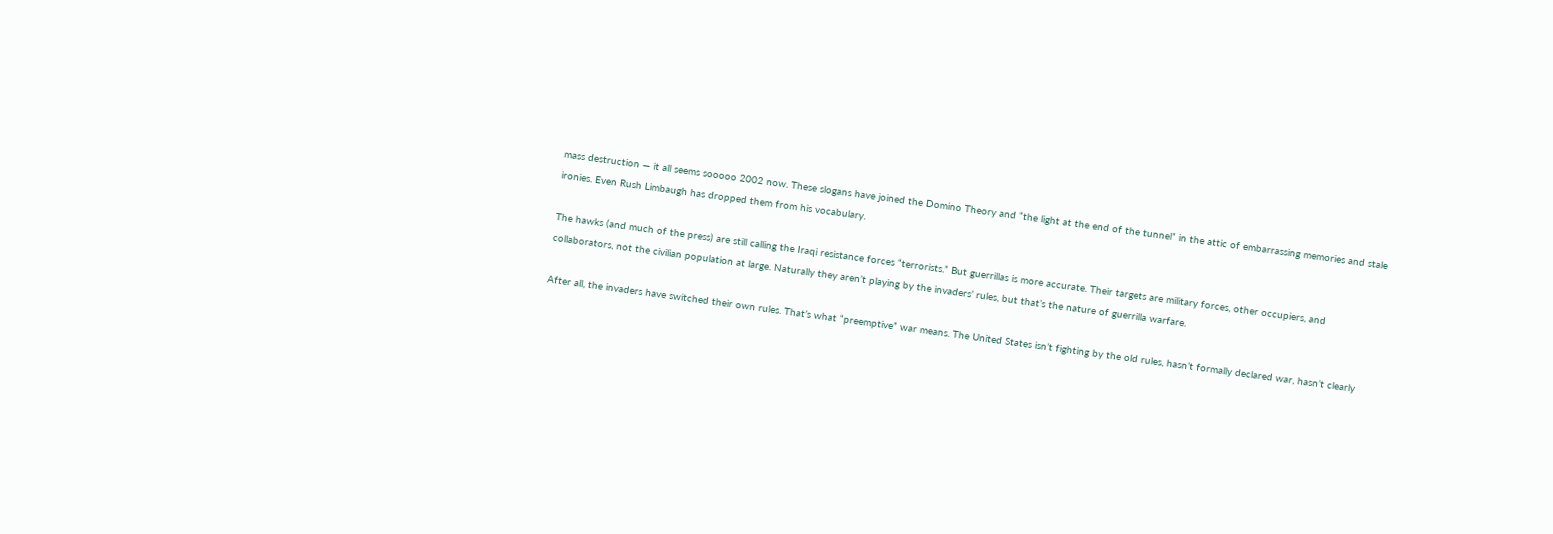mass destruction — it all seems sooooo 2002 now. These slogans have joined the Domino Theory and “the light at the end of the tunnel” in the attic of embarrassing memories and stale ironies. Even Rush Limbaugh has dropped them from his vocabulary.

The hawks (and much of the press) are still calling the Iraqi resistance forces “terrorists.” But guerrillas is more accurate. Their targets are military forces, other occupiers, and collaborators, not the civilian population at large. Naturally they aren’t playing by the invaders’ rules, but that’s the nature of guerrilla warfare.

After all, the invaders have switched their own rules. That’s what “preemptive” war means. The United States isn’t fighting by the old rules, hasn’t formally declared war, hasn’t clearly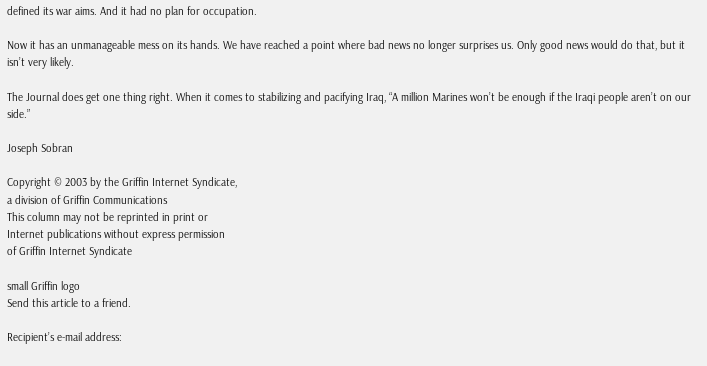defined its war aims. And it had no plan for occupation.

Now it has an unmanageable mess on its hands. We have reached a point where bad news no longer surprises us. Only good news would do that, but it isn’t very likely.

The Journal does get one thing right. When it comes to stabilizing and pacifying Iraq, “A million Marines won’t be enough if the Iraqi people aren’t on our side.”

Joseph Sobran

Copyright © 2003 by the Griffin Internet Syndicate,
a division of Griffin Communications
This column may not be reprinted in print or
Internet publications without express permission
of Griffin Internet Syndicate

small Griffin logo
Send this article to a friend.

Recipient’s e-mail address: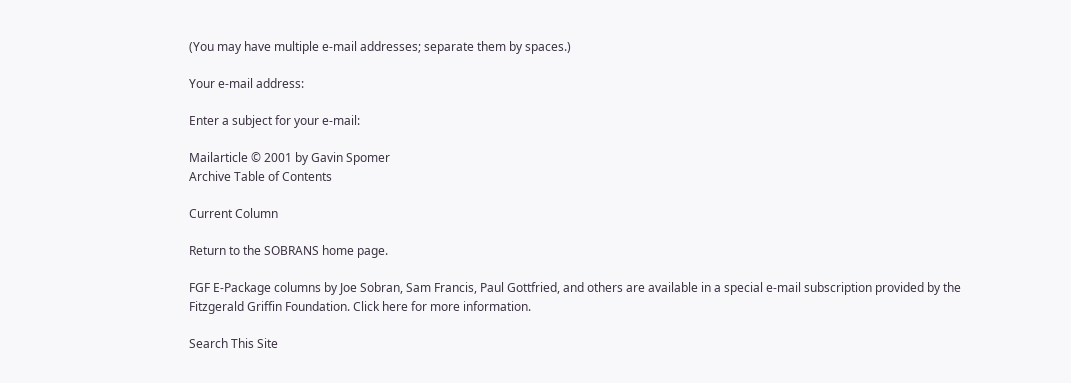(You may have multiple e-mail addresses; separate them by spaces.)

Your e-mail address:

Enter a subject for your e-mail:

Mailarticle © 2001 by Gavin Spomer
Archive Table of Contents

Current Column

Return to the SOBRANS home page.

FGF E-Package columns by Joe Sobran, Sam Francis, Paul Gottfried, and others are available in a special e-mail subscription provided by the Fitzgerald Griffin Foundation. Click here for more information.

Search This Site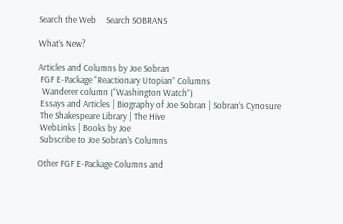Search the Web     Search SOBRANS

What’s New?

Articles and Columns by Joe Sobran
 FGF E-Package “Reactionary Utopian” Columns
  Wanderer column (“Washington Watch”)
 Essays and Articles | Biography of Joe Sobran | Sobran’s Cynosure
 The Shakespeare Library | The Hive
 WebLinks | Books by Joe
 Subscribe to Joe Sobran’s Columns

Other FGF E-Package Columns and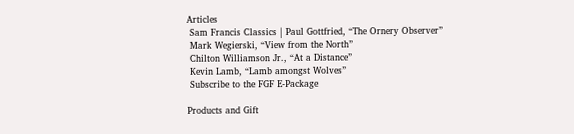Articles
 Sam Francis Classics | Paul Gottfried, “The Ornery Observer”
 Mark Wegierski, “View from the North”
 Chilton Williamson Jr., “At a Distance”
 Kevin Lamb, “Lamb amongst Wolves”
 Subscribe to the FGF E-Package

Products and Gift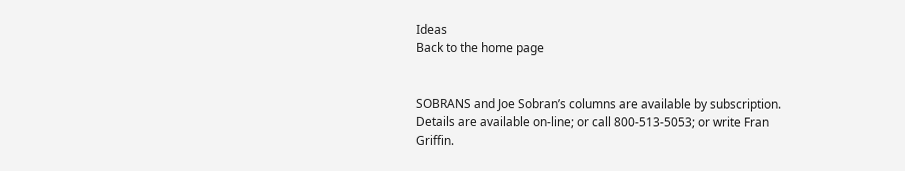Ideas
Back to the home page


SOBRANS and Joe Sobran’s columns are available by subscription. Details are available on-line; or call 800-513-5053; or write Fran Griffin.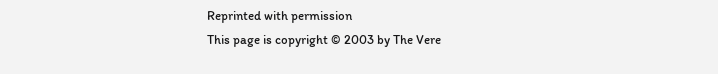Reprinted with permission
This page is copyright © 2003 by The Vere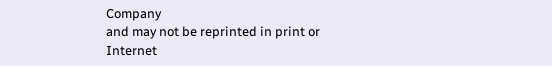Company
and may not be reprinted in print or
Internet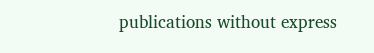publications without express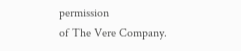permission
of The Vere Company.